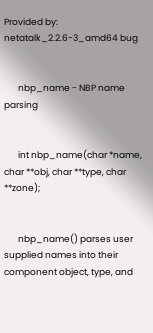Provided by: netatalk_2.2.6-3_amd64 bug


       nbp_name - NBP name parsing


       int nbp_name(char *name, char **obj, char **type, char **zone);


       nbp_name() parses user supplied names into their component object, type, and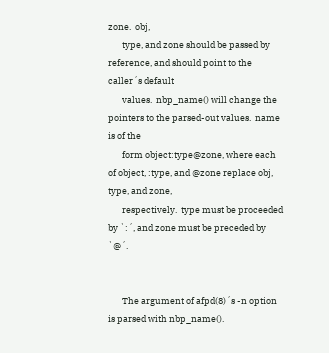zone.  obj,
       type, and zone should be passed by reference, and should point to the caller´s default
       values.  nbp_name() will change the pointers to the parsed-out values.  name is of the
       form object:type@zone, where each of object, :type, and @zone replace obj, type, and zone,
       respectively.  type must be proceeded by `:´, and zone must be preceded by `@´.


       The argument of afpd(8)´s -n option is parsed with nbp_name().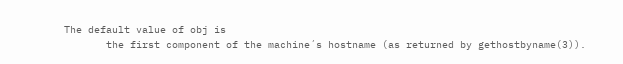The default value of obj is
       the first component of the machine´s hostname (as returned by gethostbyname(3)).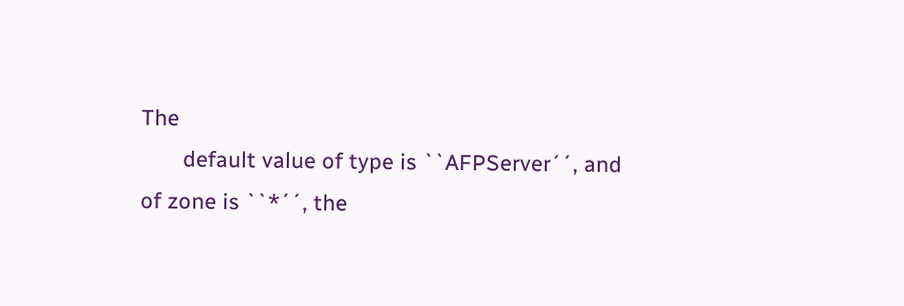The
       default value of type is ``AFPServer´´, and of zone is ``*´´, the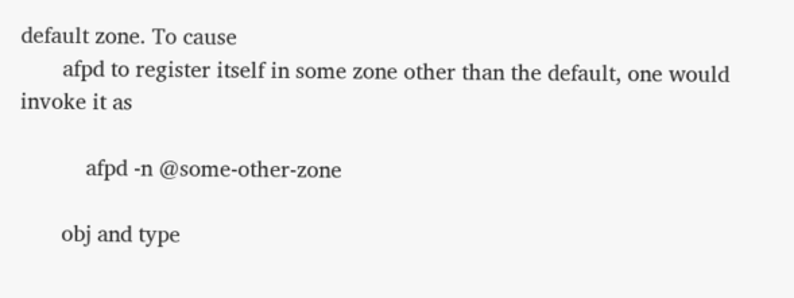default zone. To cause
       afpd to register itself in some zone other than the default, one would invoke it as

           afpd -n @some-other-zone

       obj and type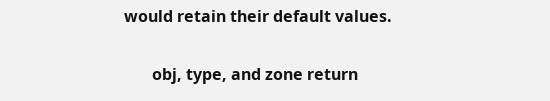would retain their default values.


       obj, type, and zone return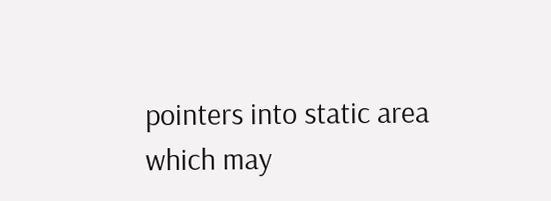pointers into static area which may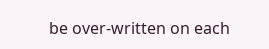be over-written on each